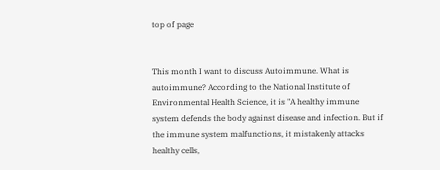top of page


This month I want to discuss Autoimmune. What is autoimmune? According to the National Institute of Environmental Health Science, it is "A healthy immune system defends the body against disease and infection. But if the immune system malfunctions, it mistakenly attacks healthy cells,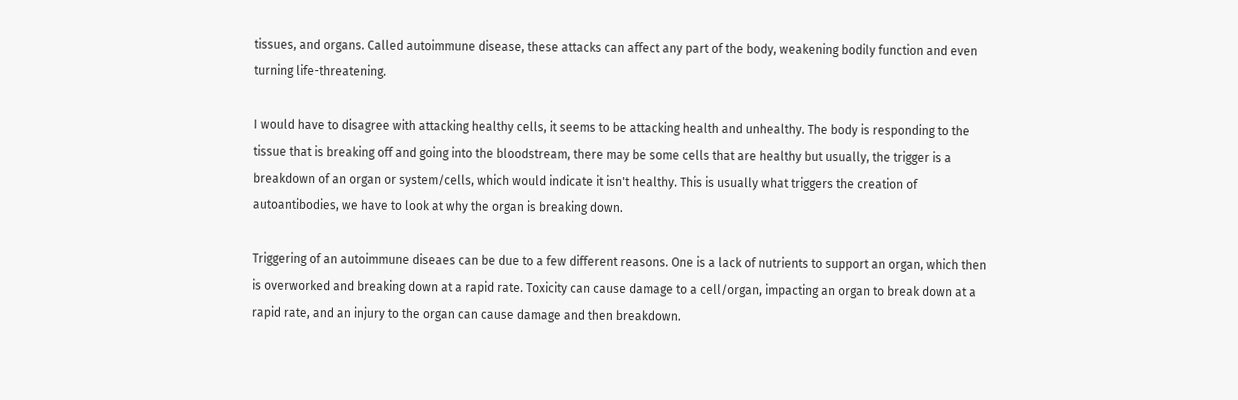tissues, and organs. Called autoimmune disease, these attacks can affect any part of the body, weakening bodily function and even turning life-threatening.

I would have to disagree with attacking healthy cells, it seems to be attacking health and unhealthy. The body is responding to the tissue that is breaking off and going into the bloodstream, there may be some cells that are healthy but usually, the trigger is a breakdown of an organ or system/cells, which would indicate it isn't healthy. This is usually what triggers the creation of autoantibodies, we have to look at why the organ is breaking down.

Triggering of an autoimmune diseaes can be due to a few different reasons. One is a lack of nutrients to support an organ, which then is overworked and breaking down at a rapid rate. Toxicity can cause damage to a cell/organ, impacting an organ to break down at a rapid rate, and an injury to the organ can cause damage and then breakdown.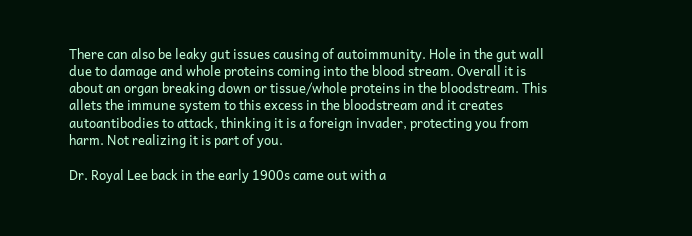There can also be leaky gut issues causing of autoimmunity. Hole in the gut wall due to damage and whole proteins coming into the blood stream. Overall it is about an organ breaking down or tissue/whole proteins in the bloodstream. This allets the immune system to this excess in the bloodstream and it creates autoantibodies to attack, thinking it is a foreign invader, protecting you from harm. Not realizing it is part of you.

Dr. Royal Lee back in the early 1900s came out with a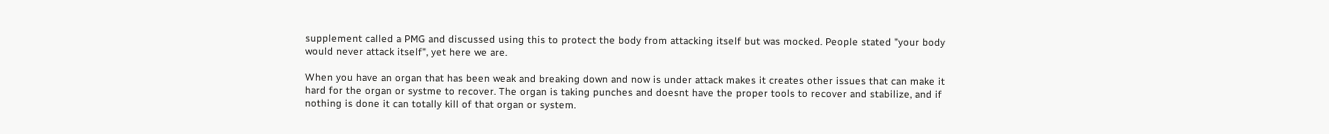supplement called a PMG and discussed using this to protect the body from attacking itself but was mocked. People stated "your body would never attack itself", yet here we are.

When you have an organ that has been weak and breaking down and now is under attack makes it creates other issues that can make it hard for the organ or systme to recover. The organ is taking punches and doesnt have the proper tools to recover and stabilize, and if nothing is done it can totally kill of that organ or system.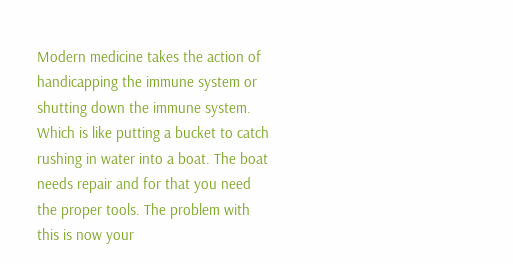Modern medicine takes the action of handicapping the immune system or shutting down the immune system. Which is like putting a bucket to catch rushing in water into a boat. The boat needs repair and for that you need the proper tools. The problem with this is now your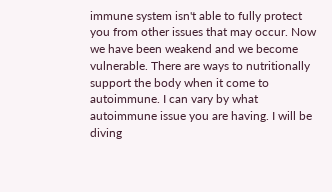immune system isn't able to fully protect you from other issues that may occur. Now we have been weakend and we become vulnerable. There are ways to nutritionally support the body when it come to autoimmune. I can vary by what autoimmune issue you are having. I will be diving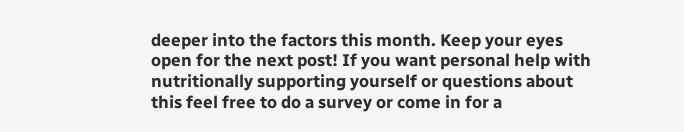deeper into the factors this month. Keep your eyes open for the next post! If you want personal help with nutritionally supporting yourself or questions about this feel free to do a survey or come in for a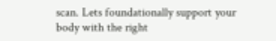scan. Lets foundationally support your body with the right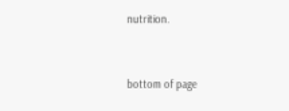nutrition.


bottom of page